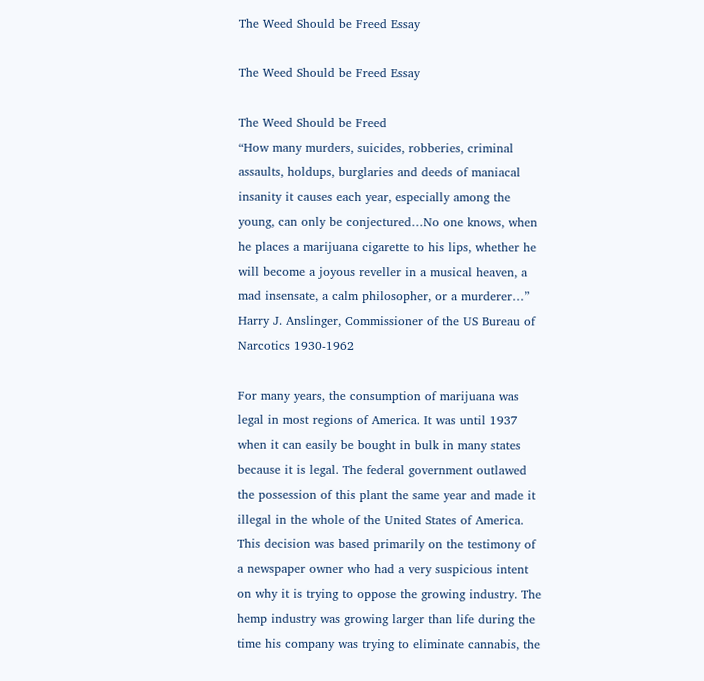The Weed Should be Freed Essay

The Weed Should be Freed Essay

The Weed Should be Freed
“How many murders, suicides, robberies, criminal assaults, holdups, burglaries and deeds of maniacal insanity it causes each year, especially among the young, can only be conjectured…No one knows, when he places a marijuana cigarette to his lips, whether he will become a joyous reveller in a musical heaven, a mad insensate, a calm philosopher, or a murderer…”
Harry J. Anslinger, Commissioner of the US Bureau of Narcotics 1930-1962

For many years, the consumption of marijuana was legal in most regions of America. It was until 1937 when it can easily be bought in bulk in many states because it is legal. The federal government outlawed the possession of this plant the same year and made it illegal in the whole of the United States of America. This decision was based primarily on the testimony of a newspaper owner who had a very suspicious intent on why it is trying to oppose the growing industry. The hemp industry was growing larger than life during the time his company was trying to eliminate cannabis, the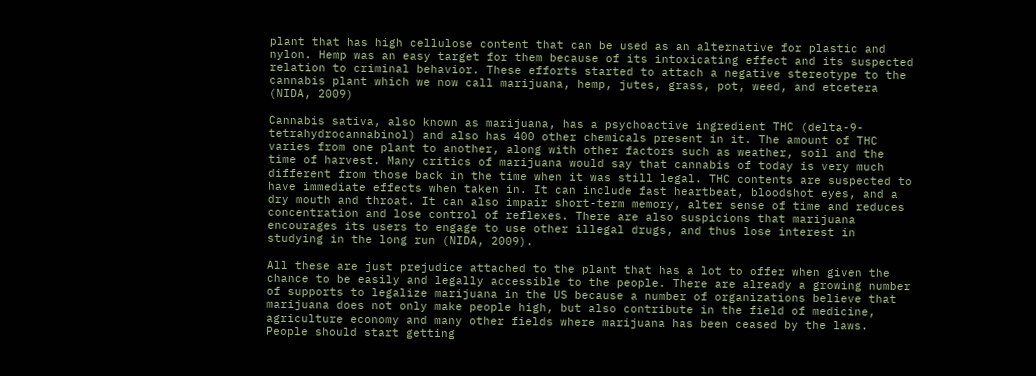plant that has high cellulose content that can be used as an alternative for plastic and nylon. Hemp was an easy target for them because of its intoxicating effect and its suspected relation to criminal behavior. These efforts started to attach a negative stereotype to the cannabis plant which we now call marijuana, hemp, jutes, grass, pot, weed, and etcetera (NIDA, 2009)

Cannabis sativa, also known as marijuana, has a psychoactive ingredient THC (delta-9-tetrahydrocannabinol) and also has 400 other chemicals present in it. The amount of THC varies from one plant to another, along with other factors such as weather, soil and the time of harvest. Many critics of marijuana would say that cannabis of today is very much different from those back in the time when it was still legal. THC contents are suspected to have immediate effects when taken in. It can include fast heartbeat, bloodshot eyes, and a dry mouth and throat. It can also impair short-term memory, alter sense of time and reduces concentration and lose control of reflexes. There are also suspicions that marijuana encourages its users to engage to use other illegal drugs, and thus lose interest in studying in the long run (NIDA, 2009).

All these are just prejudice attached to the plant that has a lot to offer when given the chance to be easily and legally accessible to the people. There are already a growing number of supports to legalize marijuana in the US because a number of organizations believe that marijuana does not only make people high, but also contribute in the field of medicine, agriculture economy and many other fields where marijuana has been ceased by the laws. People should start getting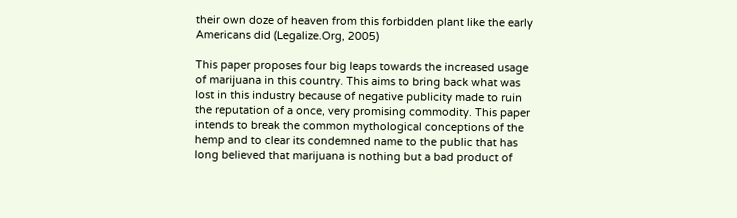their own doze of heaven from this forbidden plant like the early Americans did (Legalize.Org, 2005)

This paper proposes four big leaps towards the increased usage of marijuana in this country. This aims to bring back what was lost in this industry because of negative publicity made to ruin the reputation of a once, very promising commodity. This paper intends to break the common mythological conceptions of the hemp and to clear its condemned name to the public that has long believed that marijuana is nothing but a bad product of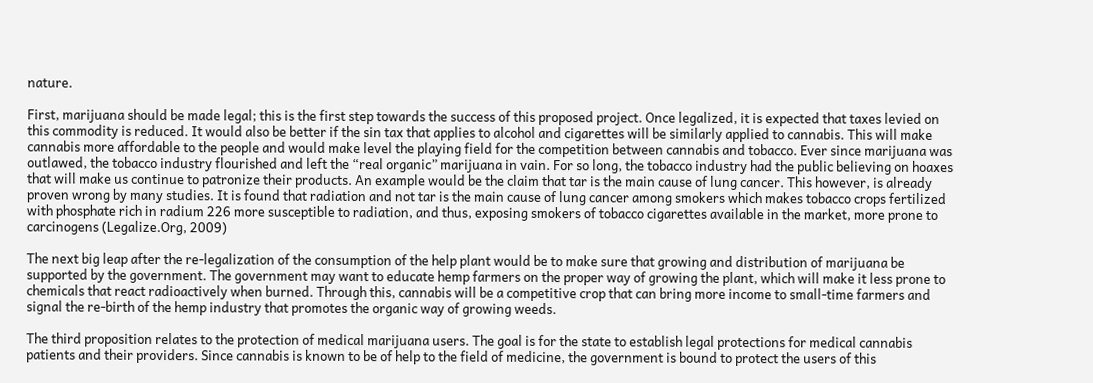nature.

First, marijuana should be made legal; this is the first step towards the success of this proposed project. Once legalized, it is expected that taxes levied on this commodity is reduced. It would also be better if the sin tax that applies to alcohol and cigarettes will be similarly applied to cannabis. This will make cannabis more affordable to the people and would make level the playing field for the competition between cannabis and tobacco. Ever since marijuana was outlawed, the tobacco industry flourished and left the “real organic” marijuana in vain. For so long, the tobacco industry had the public believing on hoaxes that will make us continue to patronize their products. An example would be the claim that tar is the main cause of lung cancer. This however, is already proven wrong by many studies. It is found that radiation and not tar is the main cause of lung cancer among smokers which makes tobacco crops fertilized with phosphate rich in radium 226 more susceptible to radiation, and thus, exposing smokers of tobacco cigarettes available in the market, more prone to carcinogens (Legalize.Org, 2009)

The next big leap after the re-legalization of the consumption of the help plant would be to make sure that growing and distribution of marijuana be supported by the government. The government may want to educate hemp farmers on the proper way of growing the plant, which will make it less prone to chemicals that react radioactively when burned. Through this, cannabis will be a competitive crop that can bring more income to small-time farmers and signal the re-birth of the hemp industry that promotes the organic way of growing weeds.

The third proposition relates to the protection of medical marijuana users. The goal is for the state to establish legal protections for medical cannabis patients and their providers. Since cannabis is known to be of help to the field of medicine, the government is bound to protect the users of this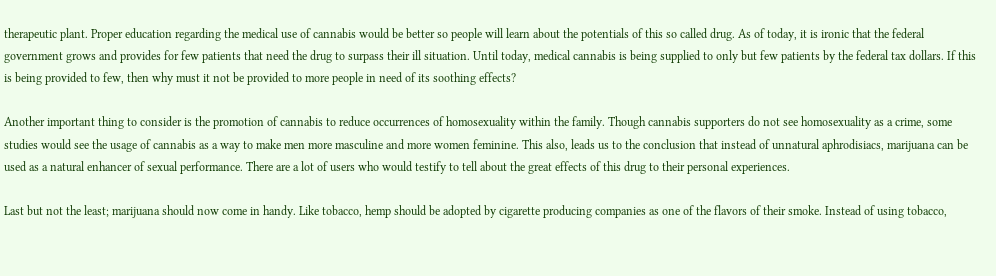therapeutic plant. Proper education regarding the medical use of cannabis would be better so people will learn about the potentials of this so called drug. As of today, it is ironic that the federal government grows and provides for few patients that need the drug to surpass their ill situation. Until today, medical cannabis is being supplied to only but few patients by the federal tax dollars. If this is being provided to few, then why must it not be provided to more people in need of its soothing effects?

Another important thing to consider is the promotion of cannabis to reduce occurrences of homosexuality within the family. Though cannabis supporters do not see homosexuality as a crime, some studies would see the usage of cannabis as a way to make men more masculine and more women feminine. This also, leads us to the conclusion that instead of unnatural aphrodisiacs, marijuana can be used as a natural enhancer of sexual performance. There are a lot of users who would testify to tell about the great effects of this drug to their personal experiences.

Last but not the least; marijuana should now come in handy. Like tobacco, hemp should be adopted by cigarette producing companies as one of the flavors of their smoke. Instead of using tobacco,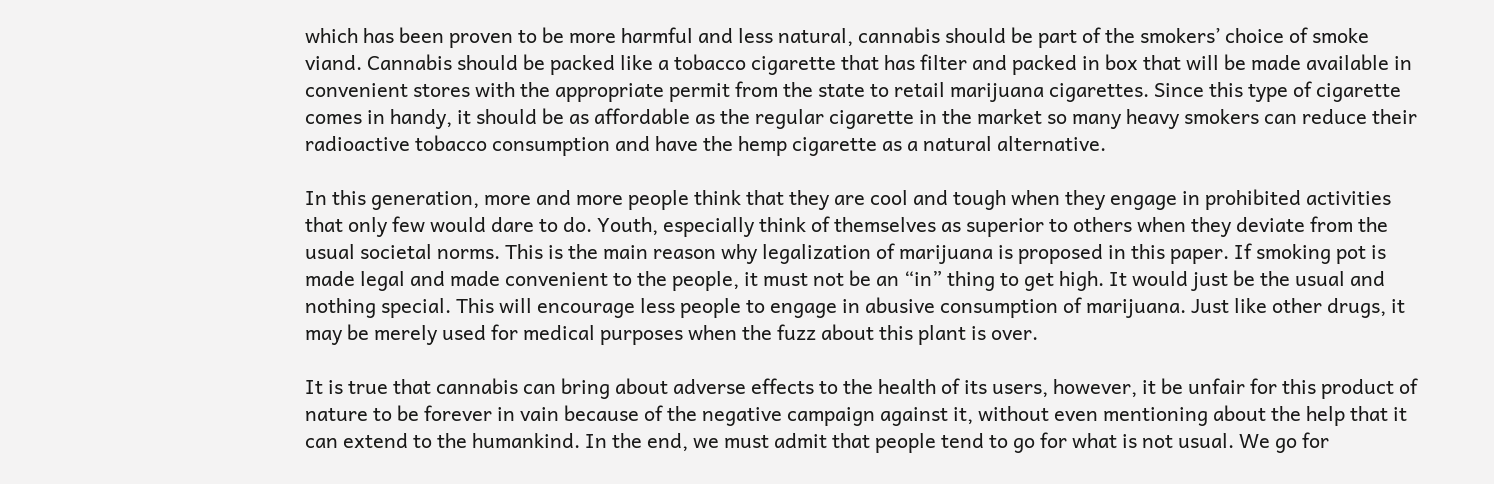which has been proven to be more harmful and less natural, cannabis should be part of the smokers’ choice of smoke viand. Cannabis should be packed like a tobacco cigarette that has filter and packed in box that will be made available in convenient stores with the appropriate permit from the state to retail marijuana cigarettes. Since this type of cigarette comes in handy, it should be as affordable as the regular cigarette in the market so many heavy smokers can reduce their radioactive tobacco consumption and have the hemp cigarette as a natural alternative.

In this generation, more and more people think that they are cool and tough when they engage in prohibited activities that only few would dare to do. Youth, especially think of themselves as superior to others when they deviate from the usual societal norms. This is the main reason why legalization of marijuana is proposed in this paper. If smoking pot is made legal and made convenient to the people, it must not be an “in” thing to get high. It would just be the usual and nothing special. This will encourage less people to engage in abusive consumption of marijuana. Just like other drugs, it may be merely used for medical purposes when the fuzz about this plant is over.

It is true that cannabis can bring about adverse effects to the health of its users, however, it be unfair for this product of nature to be forever in vain because of the negative campaign against it, without even mentioning about the help that it can extend to the humankind. In the end, we must admit that people tend to go for what is not usual. We go for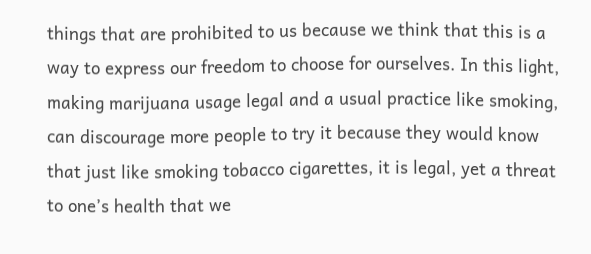things that are prohibited to us because we think that this is a way to express our freedom to choose for ourselves. In this light, making marijuana usage legal and a usual practice like smoking, can discourage more people to try it because they would know that just like smoking tobacco cigarettes, it is legal, yet a threat to one’s health that we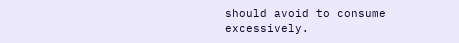should avoid to consume excessively.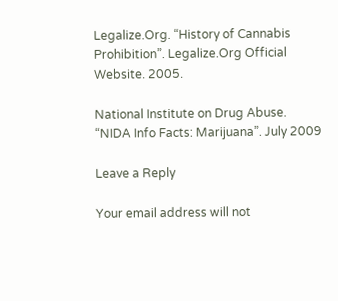Legalize.Org. “History of Cannabis Prohibition”. Legalize.Org Official Website. 2005.

National Institute on Drug Abuse. “NIDA Info Facts: Marijuana”. July 2009

Leave a Reply

Your email address will not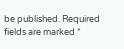be published. Required fields are marked *